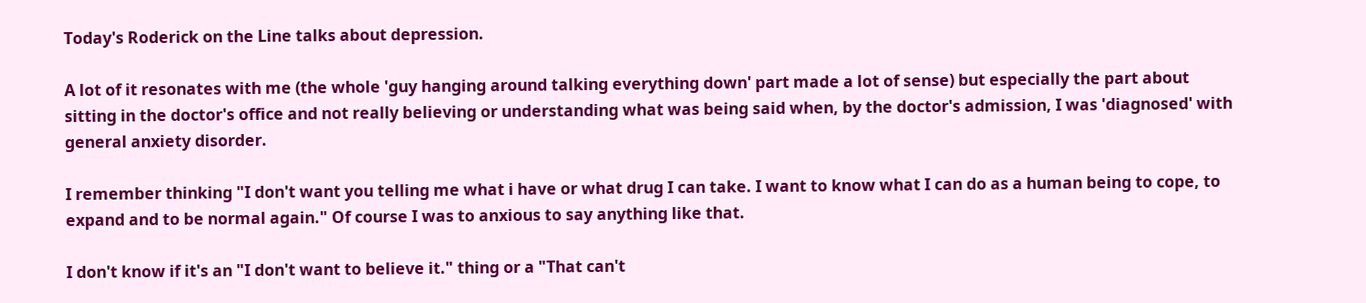Today's Roderick on the Line talks about depression.

A lot of it resonates with me (the whole 'guy hanging around talking everything down' part made a lot of sense) but especially the part about sitting in the doctor's office and not really believing or understanding what was being said when, by the doctor's admission, I was 'diagnosed' with general anxiety disorder.

I remember thinking "I don't want you telling me what i have or what drug I can take. I want to know what I can do as a human being to cope, to expand and to be normal again." Of course I was to anxious to say anything like that.

I don't know if it's an "I don't want to believe it." thing or a "That can't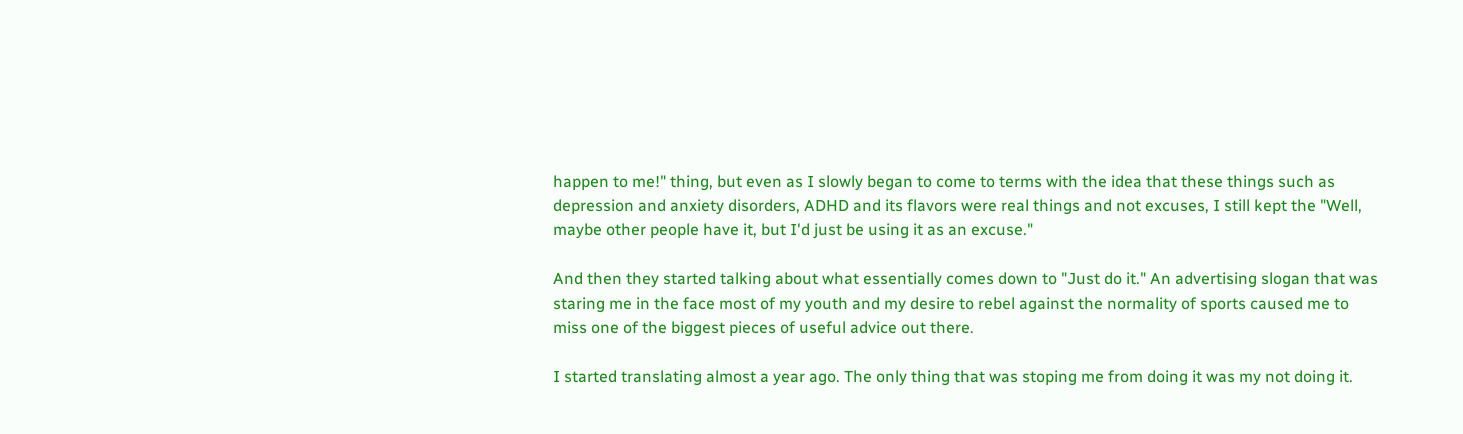happen to me!" thing, but even as I slowly began to come to terms with the idea that these things such as depression and anxiety disorders, ADHD and its flavors were real things and not excuses, I still kept the "Well, maybe other people have it, but I'd just be using it as an excuse."

And then they started talking about what essentially comes down to "Just do it." An advertising slogan that was staring me in the face most of my youth and my desire to rebel against the normality of sports caused me to miss one of the biggest pieces of useful advice out there.

I started translating almost a year ago. The only thing that was stoping me from doing it was my not doing it.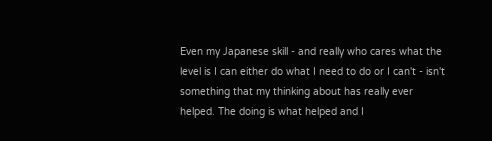Even my Japanese skill - and really who cares what the level is I can either do what I need to do or I can't - isn't something that my thinking about has really ever helped. The doing is what helped and I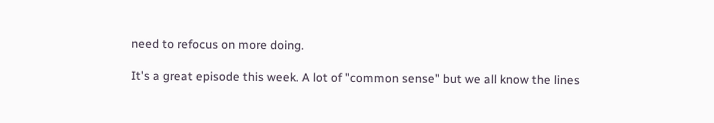need to refocus on more doing.

It's a great episode this week. A lot of "common sense" but we all know the lines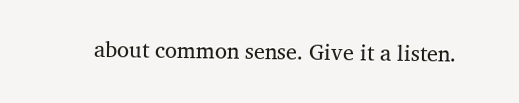about common sense. Give it a listen.